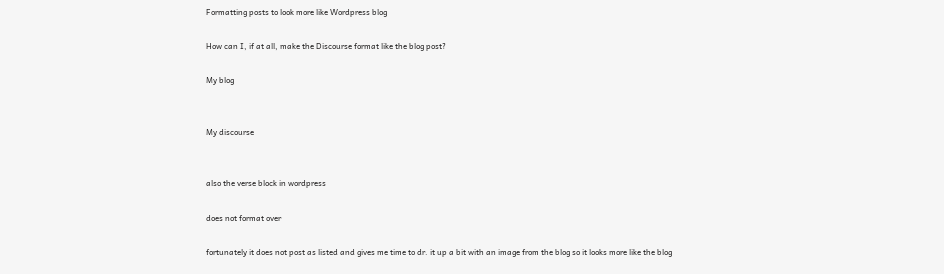Formatting posts to look more like Wordpress blog

How can I, if at all, make the Discourse format like the blog post?

My blog


My discourse


also the verse block in wordpress

does not format over

fortunately it does not post as listed and gives me time to dr. it up a bit with an image from the blog so it looks more like the blog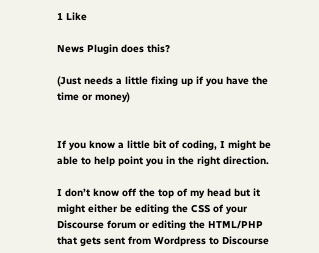1 Like

News Plugin does this?

(Just needs a little fixing up if you have the time or money)


If you know a little bit of coding, I might be able to help point you in the right direction.

I don’t know off the top of my head but it might either be editing the CSS of your Discourse forum or editing the HTML/PHP that gets sent from Wordpress to Discourse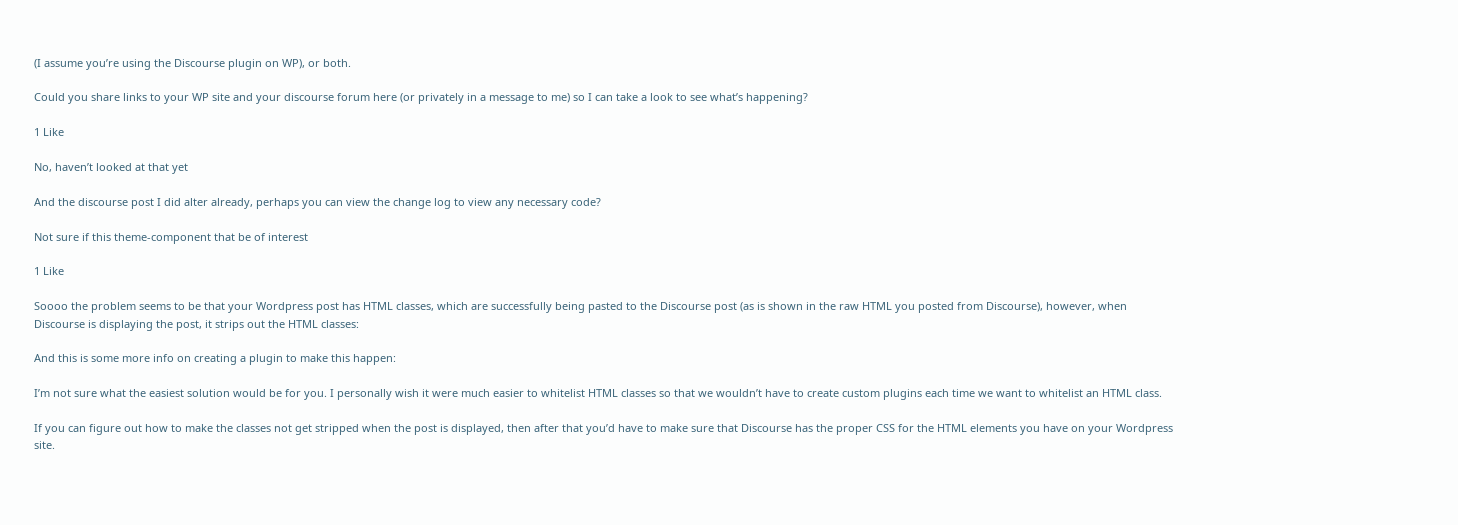(I assume you’re using the Discourse plugin on WP), or both.

Could you share links to your WP site and your discourse forum here (or privately in a message to me) so I can take a look to see what’s happening?

1 Like

No, haven’t looked at that yet

And the discourse post I did alter already, perhaps you can view the change log to view any necessary code?

Not sure if this theme-component that be of interest

1 Like

Soooo the problem seems to be that your Wordpress post has HTML classes, which are successfully being pasted to the Discourse post (as is shown in the raw HTML you posted from Discourse), however, when Discourse is displaying the post, it strips out the HTML classes:

And this is some more info on creating a plugin to make this happen:

I’m not sure what the easiest solution would be for you. I personally wish it were much easier to whitelist HTML classes so that we wouldn’t have to create custom plugins each time we want to whitelist an HTML class.

If you can figure out how to make the classes not get stripped when the post is displayed, then after that you’d have to make sure that Discourse has the proper CSS for the HTML elements you have on your Wordpress site.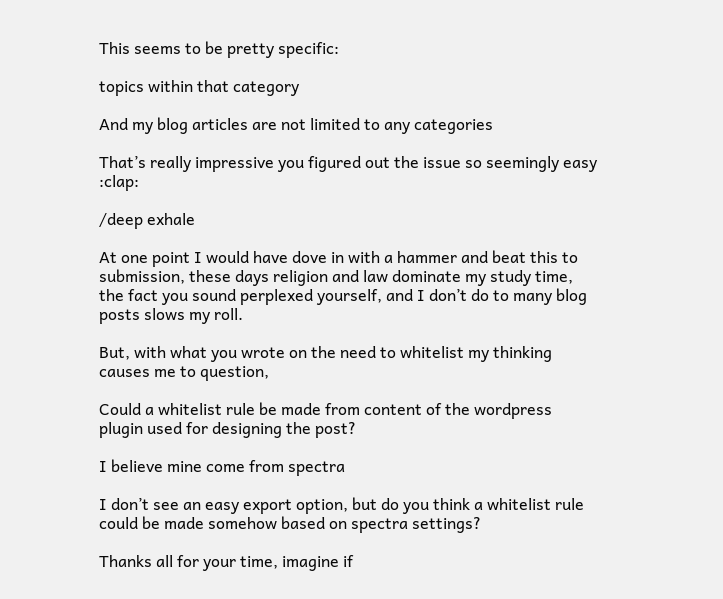This seems to be pretty specific:

topics within that category

And my blog articles are not limited to any categories

That’s really impressive you figured out the issue so seemingly easy :clap:

/deep exhale

At one point I would have dove in with a hammer and beat this to submission, these days religion and law dominate my study time, the fact you sound perplexed yourself, and I don’t do to many blog posts slows my roll.

But, with what you wrote on the need to whitelist my thinking causes me to question,

Could a whitelist rule be made from content of the wordpress plugin used for designing the post?

I believe mine come from spectra

I don’t see an easy export option, but do you think a whitelist rule could be made somehow based on spectra settings?

Thanks all for your time, imagine if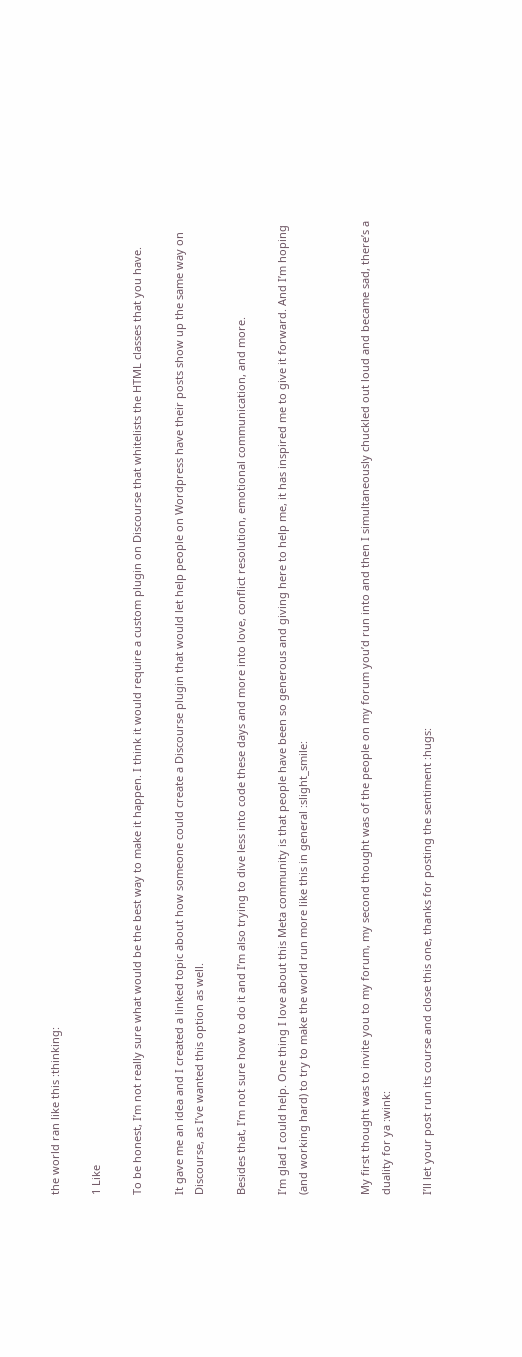the world ran like this :thinking:

1 Like

To be honest, I’m not really sure what would be the best way to make it happen. I think it would require a custom plugin on Discourse that whitelists the HTML classes that you have.

It gave me an idea and I created a linked topic about how someone could create a Discourse plugin that would let help people on Wordpress have their posts show up the same way on Discourse, as I’ve wanted this option as well.

Besides that, I’m not sure how to do it and I’m also trying to dive less into code these days and more into love, conflict resolution, emotional communication, and more.

I’m glad I could help. One thing I love about this Meta community is that people have been so generous and giving here to help me, it has inspired me to give it forward. And I’m hoping (and working hard) to try to make the world run more like this in general :slight_smile:


My first thought was to invite you to my forum, my second thought was of the people on my forum you’d run into and then I simultaneously chuckled out loud and became sad, there’s a duality for ya :wink:

I’ll let your post run its course and close this one, thanks for posting the sentiment :hugs: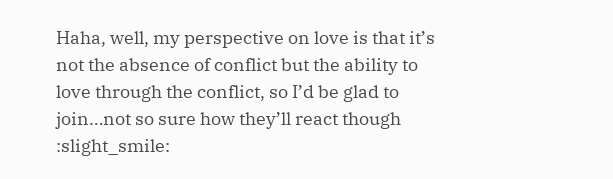Haha, well, my perspective on love is that it’s not the absence of conflict but the ability to love through the conflict, so I’d be glad to join…not so sure how they’ll react though :slight_smile: